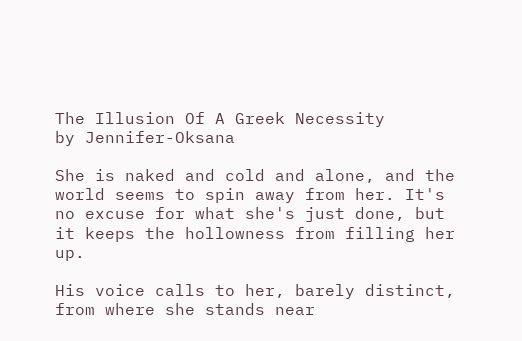The Illusion Of A Greek Necessity
by Jennifer-Oksana

She is naked and cold and alone, and the world seems to spin away from her. It's no excuse for what she's just done, but it keeps the hollowness from filling her up.

His voice calls to her, barely distinct, from where she stands near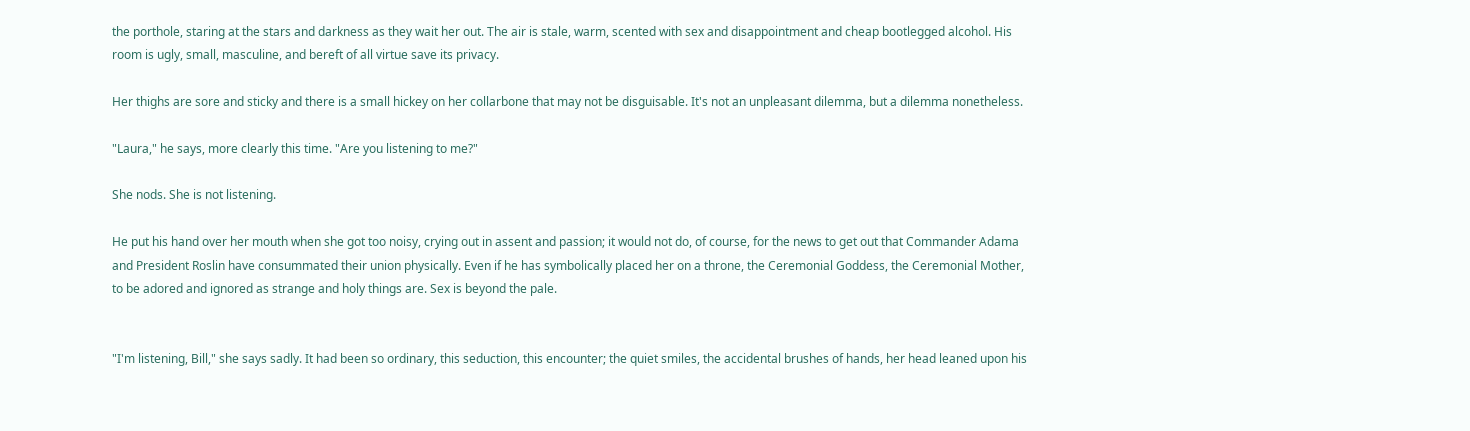the porthole, staring at the stars and darkness as they wait her out. The air is stale, warm, scented with sex and disappointment and cheap bootlegged alcohol. His room is ugly, small, masculine, and bereft of all virtue save its privacy.

Her thighs are sore and sticky and there is a small hickey on her collarbone that may not be disguisable. It's not an unpleasant dilemma, but a dilemma nonetheless.

"Laura," he says, more clearly this time. "Are you listening to me?"

She nods. She is not listening.

He put his hand over her mouth when she got too noisy, crying out in assent and passion; it would not do, of course, for the news to get out that Commander Adama and President Roslin have consummated their union physically. Even if he has symbolically placed her on a throne, the Ceremonial Goddess, the Ceremonial Mother, to be adored and ignored as strange and holy things are. Sex is beyond the pale.


"I'm listening, Bill," she says sadly. It had been so ordinary, this seduction, this encounter; the quiet smiles, the accidental brushes of hands, her head leaned upon his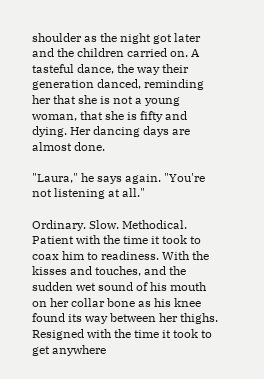shoulder as the night got later and the children carried on. A tasteful dance, the way their generation danced, reminding her that she is not a young woman, that she is fifty and dying. Her dancing days are almost done.

"Laura," he says again. "You're not listening at all."

Ordinary. Slow. Methodical. Patient with the time it took to coax him to readiness. With the kisses and touches, and the sudden wet sound of his mouth on her collar bone as his knee found its way between her thighs. Resigned with the time it took to get anywhere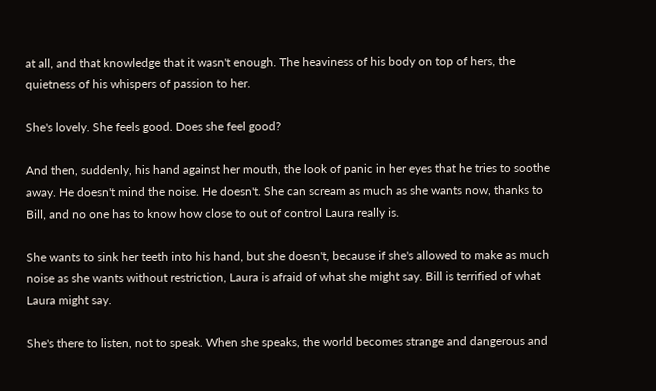at all, and that knowledge that it wasn't enough. The heaviness of his body on top of hers, the quietness of his whispers of passion to her.

She's lovely. She feels good. Does she feel good?

And then, suddenly, his hand against her mouth, the look of panic in her eyes that he tries to soothe away. He doesn't mind the noise. He doesn't. She can scream as much as she wants now, thanks to Bill, and no one has to know how close to out of control Laura really is.

She wants to sink her teeth into his hand, but she doesn't, because if she's allowed to make as much noise as she wants without restriction, Laura is afraid of what she might say. Bill is terrified of what Laura might say.

She's there to listen, not to speak. When she speaks, the world becomes strange and dangerous and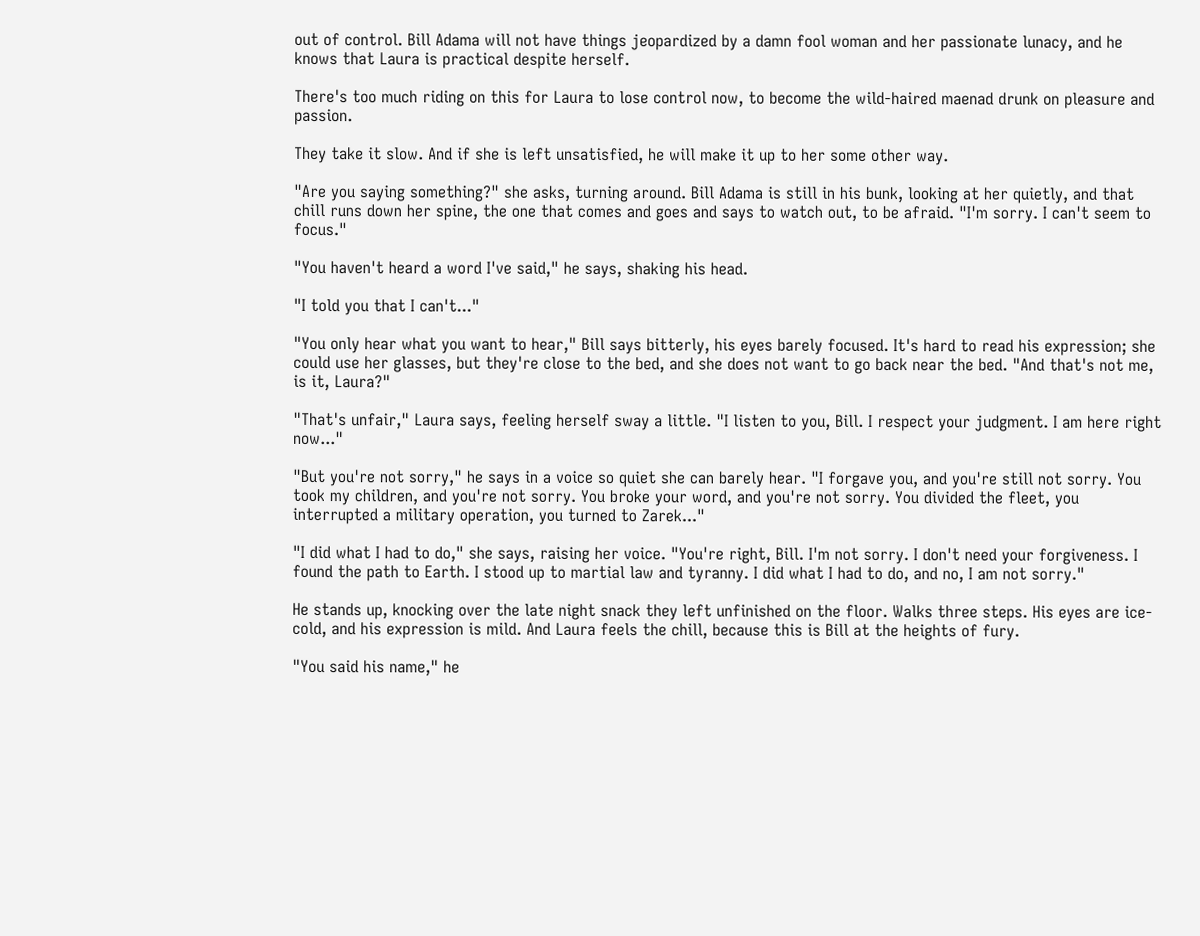out of control. Bill Adama will not have things jeopardized by a damn fool woman and her passionate lunacy, and he knows that Laura is practical despite herself.

There's too much riding on this for Laura to lose control now, to become the wild-haired maenad drunk on pleasure and passion.

They take it slow. And if she is left unsatisfied, he will make it up to her some other way.

"Are you saying something?" she asks, turning around. Bill Adama is still in his bunk, looking at her quietly, and that chill runs down her spine, the one that comes and goes and says to watch out, to be afraid. "I'm sorry. I can't seem to focus."

"You haven't heard a word I've said," he says, shaking his head.

"I told you that I can't..."

"You only hear what you want to hear," Bill says bitterly, his eyes barely focused. It's hard to read his expression; she could use her glasses, but they're close to the bed, and she does not want to go back near the bed. "And that's not me, is it, Laura?"

"That's unfair," Laura says, feeling herself sway a little. "I listen to you, Bill. I respect your judgment. I am here right now..."

"But you're not sorry," he says in a voice so quiet she can barely hear. "I forgave you, and you're still not sorry. You took my children, and you're not sorry. You broke your word, and you're not sorry. You divided the fleet, you interrupted a military operation, you turned to Zarek..."

"I did what I had to do," she says, raising her voice. "You're right, Bill. I'm not sorry. I don't need your forgiveness. I found the path to Earth. I stood up to martial law and tyranny. I did what I had to do, and no, I am not sorry."

He stands up, knocking over the late night snack they left unfinished on the floor. Walks three steps. His eyes are ice-cold, and his expression is mild. And Laura feels the chill, because this is Bill at the heights of fury.

"You said his name," he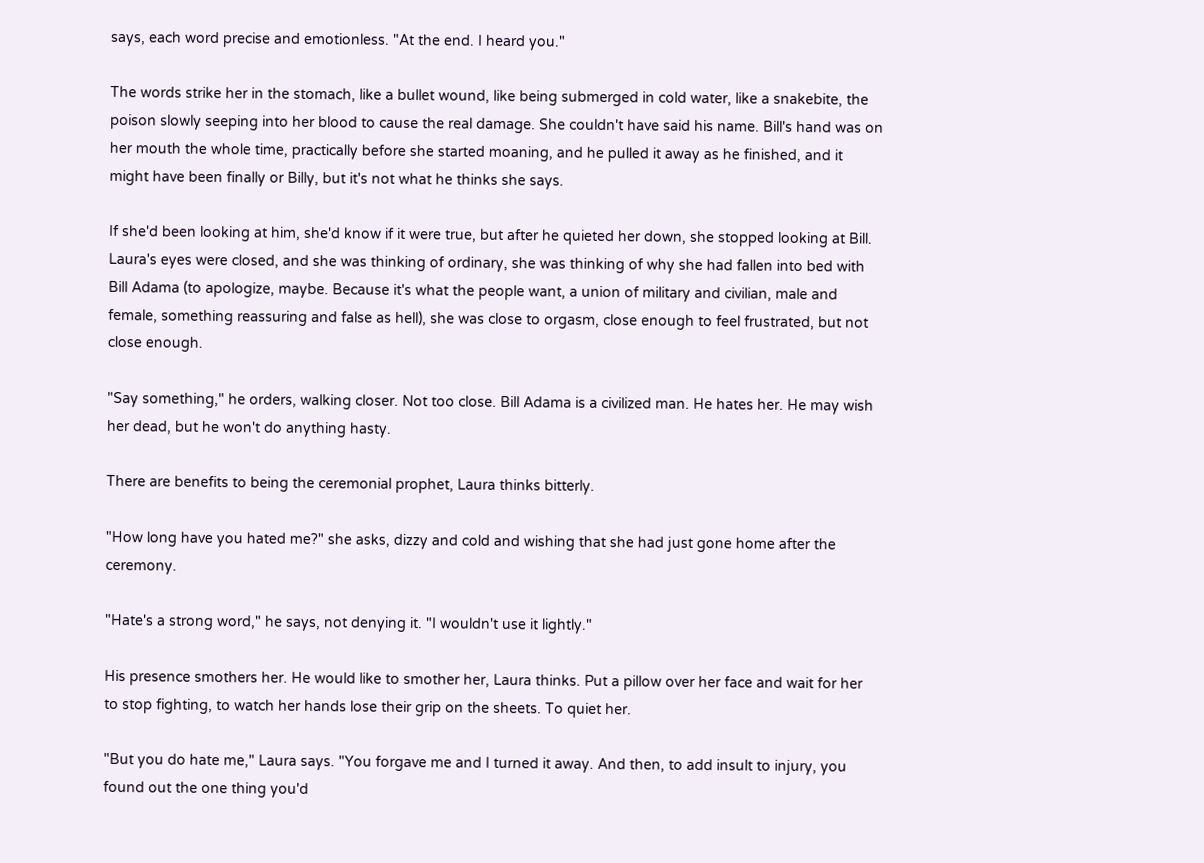says, each word precise and emotionless. "At the end. I heard you."

The words strike her in the stomach, like a bullet wound, like being submerged in cold water, like a snakebite, the poison slowly seeping into her blood to cause the real damage. She couldn't have said his name. Bill's hand was on her mouth the whole time, practically before she started moaning, and he pulled it away as he finished, and it might have been finally or Billy, but it's not what he thinks she says.

If she'd been looking at him, she'd know if it were true, but after he quieted her down, she stopped looking at Bill. Laura's eyes were closed, and she was thinking of ordinary, she was thinking of why she had fallen into bed with Bill Adama (to apologize, maybe. Because it's what the people want, a union of military and civilian, male and female, something reassuring and false as hell), she was close to orgasm, close enough to feel frustrated, but not close enough.

"Say something," he orders, walking closer. Not too close. Bill Adama is a civilized man. He hates her. He may wish her dead, but he won't do anything hasty.

There are benefits to being the ceremonial prophet, Laura thinks bitterly.

"How long have you hated me?" she asks, dizzy and cold and wishing that she had just gone home after the ceremony.

"Hate's a strong word," he says, not denying it. "I wouldn't use it lightly."

His presence smothers her. He would like to smother her, Laura thinks. Put a pillow over her face and wait for her to stop fighting, to watch her hands lose their grip on the sheets. To quiet her.

"But you do hate me," Laura says. "You forgave me and I turned it away. And then, to add insult to injury, you found out the one thing you'd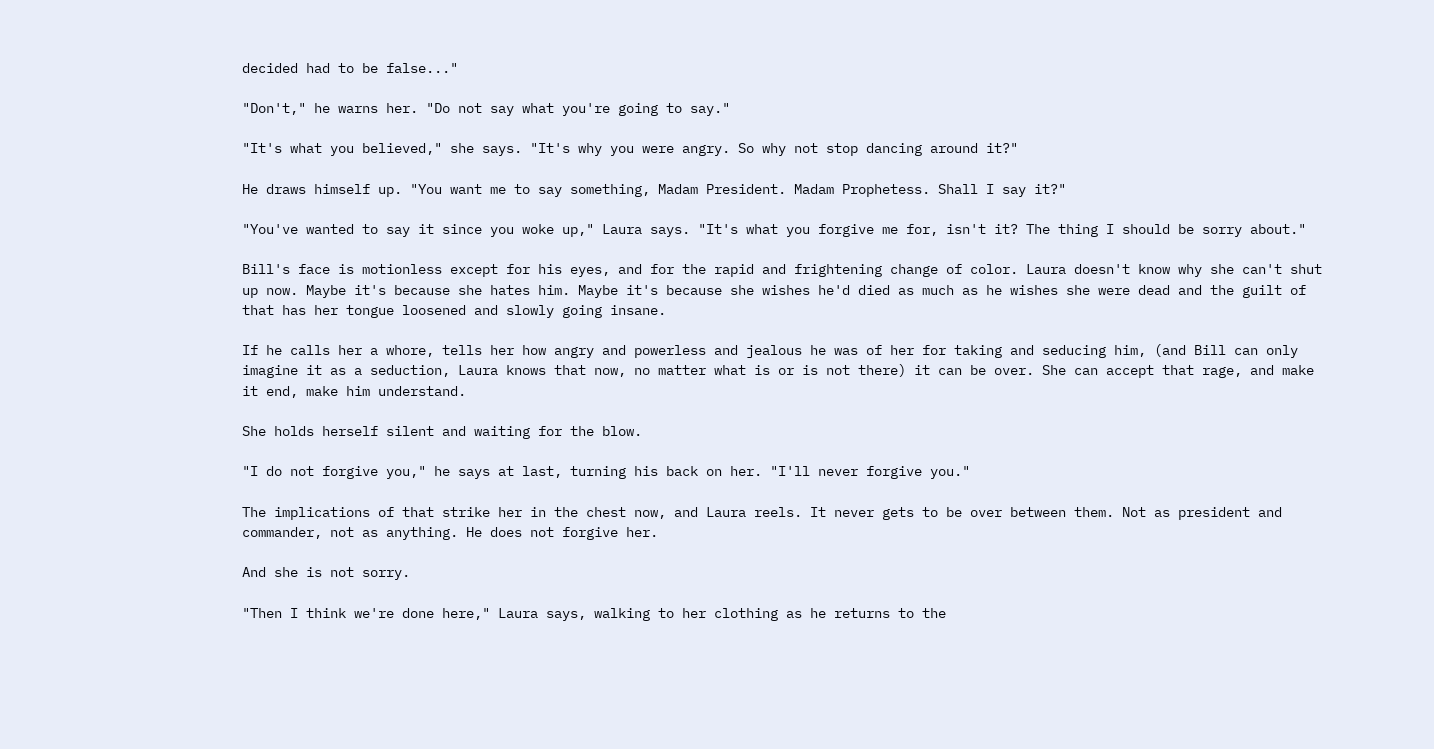decided had to be false..."

"Don't," he warns her. "Do not say what you're going to say."

"It's what you believed," she says. "It's why you were angry. So why not stop dancing around it?"

He draws himself up. "You want me to say something, Madam President. Madam Prophetess. Shall I say it?"

"You've wanted to say it since you woke up," Laura says. "It's what you forgive me for, isn't it? The thing I should be sorry about."

Bill's face is motionless except for his eyes, and for the rapid and frightening change of color. Laura doesn't know why she can't shut up now. Maybe it's because she hates him. Maybe it's because she wishes he'd died as much as he wishes she were dead and the guilt of that has her tongue loosened and slowly going insane.

If he calls her a whore, tells her how angry and powerless and jealous he was of her for taking and seducing him, (and Bill can only imagine it as a seduction, Laura knows that now, no matter what is or is not there) it can be over. She can accept that rage, and make it end, make him understand.

She holds herself silent and waiting for the blow.

"I do not forgive you," he says at last, turning his back on her. "I'll never forgive you."

The implications of that strike her in the chest now, and Laura reels. It never gets to be over between them. Not as president and commander, not as anything. He does not forgive her.

And she is not sorry.

"Then I think we're done here," Laura says, walking to her clothing as he returns to the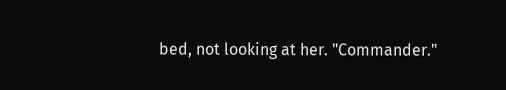bed, not looking at her. "Commander."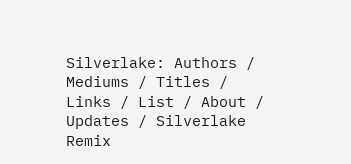Silverlake: Authors / Mediums / Titles / Links / List / About / Updates / Silverlake Remix